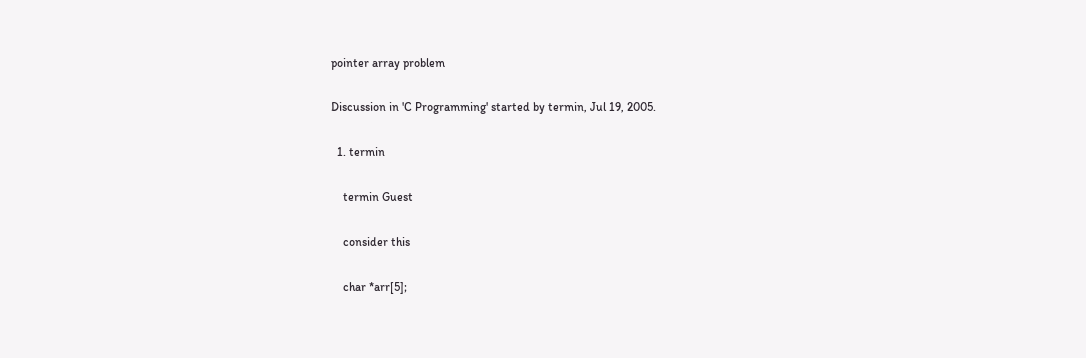pointer array problem

Discussion in 'C Programming' started by termin, Jul 19, 2005.

  1. termin

    termin Guest

    consider this

    char *arr[5];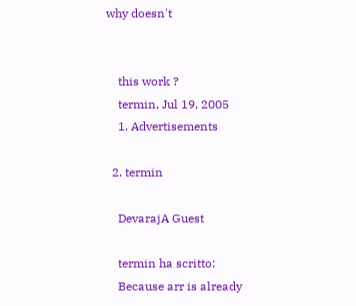why doesn't


    this work ?
    termin, Jul 19, 2005
    1. Advertisements

  2. termin

    DevarajA Guest

    termin ha scritto:
    Because arr is already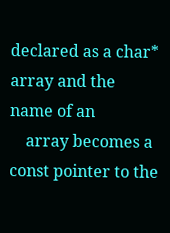declared as a char* array and the name of an
    array becomes a const pointer to the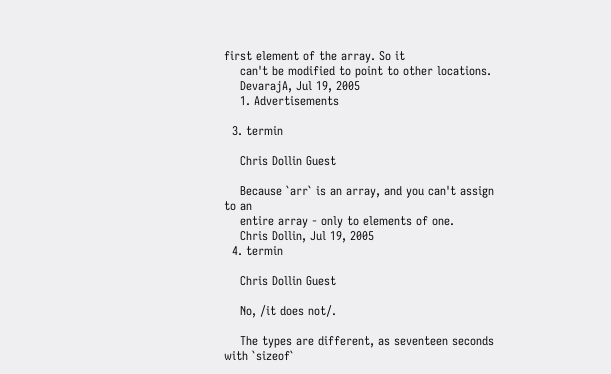first element of the array. So it
    can't be modified to point to other locations.
    DevarajA, Jul 19, 2005
    1. Advertisements

  3. termin

    Chris Dollin Guest

    Because `arr` is an array, and you can't assign to an
    entire array - only to elements of one.
    Chris Dollin, Jul 19, 2005
  4. termin

    Chris Dollin Guest

    No, /it does not/.

    The types are different, as seventeen seconds with `sizeof`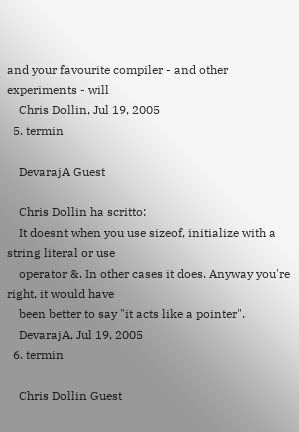and your favourite compiler - and other experiments - will
    Chris Dollin, Jul 19, 2005
  5. termin

    DevarajA Guest

    Chris Dollin ha scritto:
    It doesnt when you use sizeof, initialize with a string literal or use
    operator &. In other cases it does. Anyway you're right, it would have
    been better to say "it acts like a pointer".
    DevarajA, Jul 19, 2005
  6. termin

    Chris Dollin Guest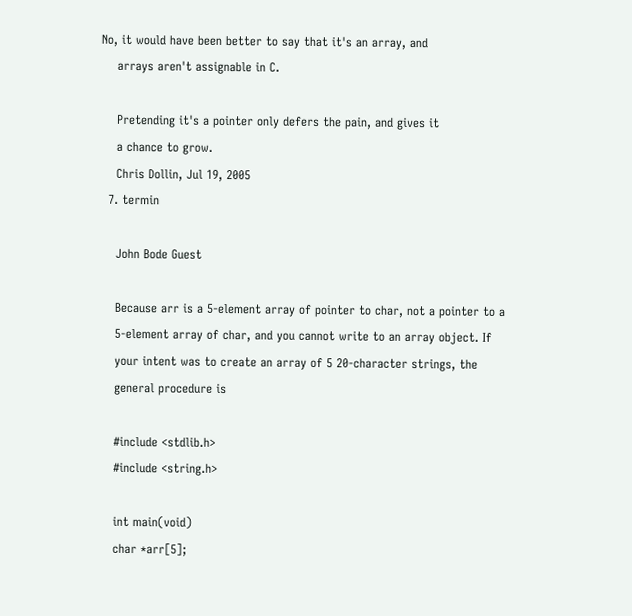No, it would have been better to say that it's an array, and
    arrays aren't assignable in C.

    Pretending it's a pointer only defers the pain, and gives it
    a chance to grow.
    Chris Dollin, Jul 19, 2005
  7. termin

    John Bode Guest

    Because arr is a 5-element array of pointer to char, not a pointer to a
    5-element array of char, and you cannot write to an array object. If
    your intent was to create an array of 5 20-character strings, the
    general procedure is

    #include <stdlib.h>
    #include <string.h>

    int main(void)
    char *arr[5];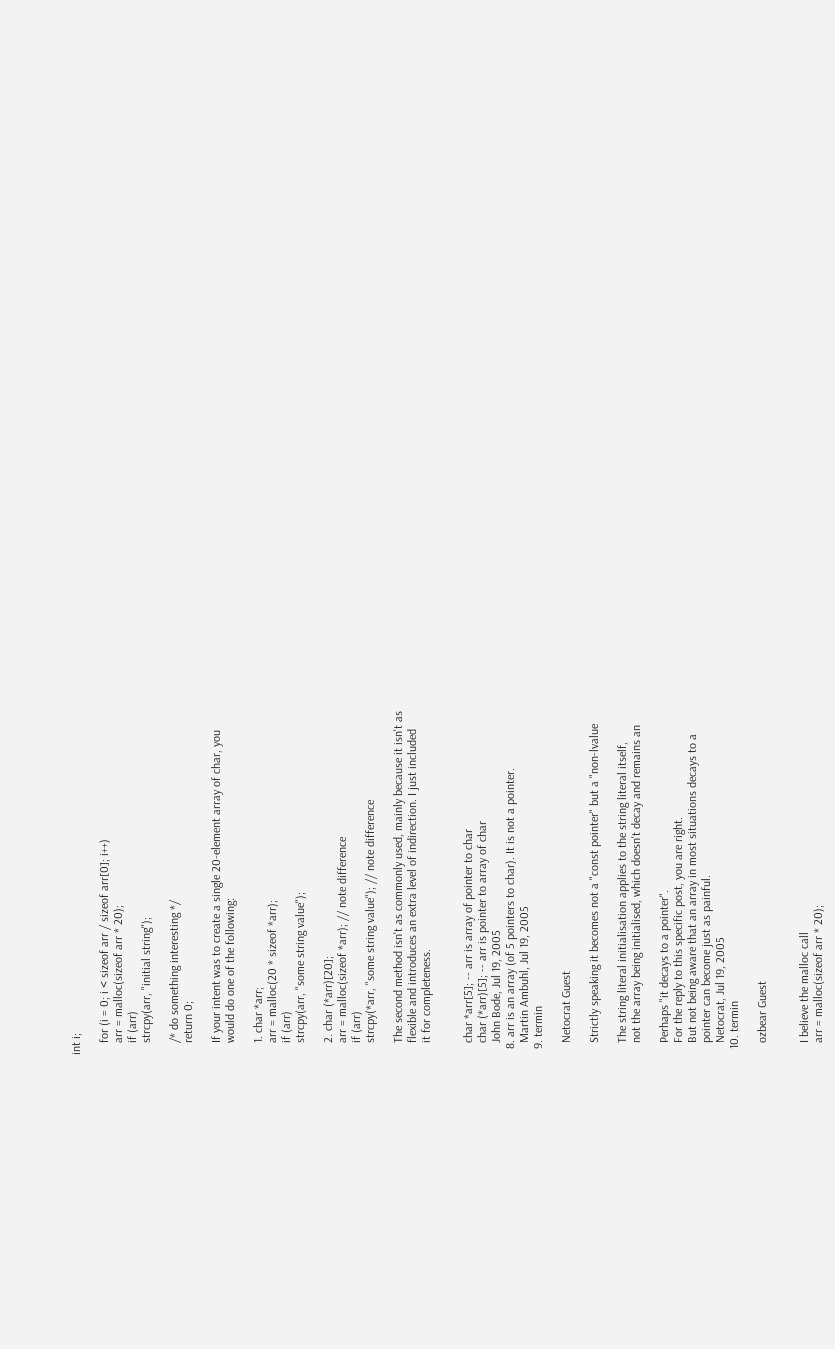int i;

    for (i = 0; i < sizeof arr / sizeof arr[0]; i++)
    arr = malloc(sizeof arr * 20);
    if (arr)
    strcpy(arr, "initial string");

    /* do something interesting */
    return 0;

    If your intent was to create a single 20-element array of char, you
    would do one of the following:

    1. char *arr;
    arr = malloc(20 * sizeof *arr);
    if (arr)
    strcpy(arr, "some string value");

    2. char (*arr)[20];
    arr = malloc(sizeof *arr); // note difference
    if (arr)
    strcpy(*arr, "some string value"); // note difference

    The second method isn't as commonly used, mainly because it isn't as
    flexible and introduces an extra level of indirection. I just included
    it for completeness.


    char *arr[5]; -- arr is array of pointer to char
    char (*arr)[5]; -- arr is pointer to array of char
    John Bode, Jul 19, 2005
  8. arr is an array (of 5 pointers to char). It is not a pointer.
    Martin Ambuhl, Jul 19, 2005
  9. termin

    Netocrat Guest

    Strictly speaking it becomes not a "const pointer" but a "non-lvalue

    The string literal initialisation applies to the string literal itself,
    not the array being initialised, which doesn't decay and remains an

    Perhaps "it decays to a pointer".
    For the reply to this specific post, you are right.
    But not being aware that an array in most situations decays to a
    pointer can become just as painful.
    Netocrat, Jul 19, 2005
  10. termin

    ozbear Guest


    I believe the malloc call
    arr = malloc(sizeof arr * 20);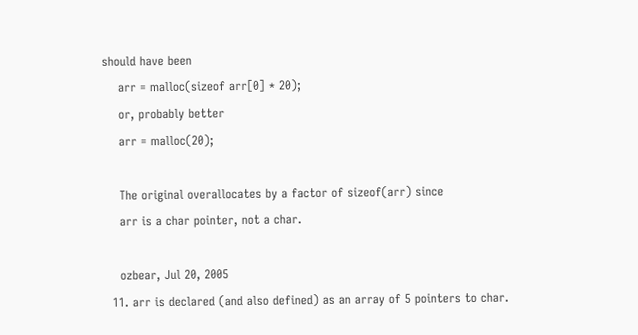should have been
    arr = malloc(sizeof arr[0] * 20);
    or, probably better
    arr = malloc(20);

    The original overallocates by a factor of sizeof(arr) since
    arr is a char pointer, not a char.

    ozbear, Jul 20, 2005
  11. arr is declared (and also defined) as an array of 5 pointers to char.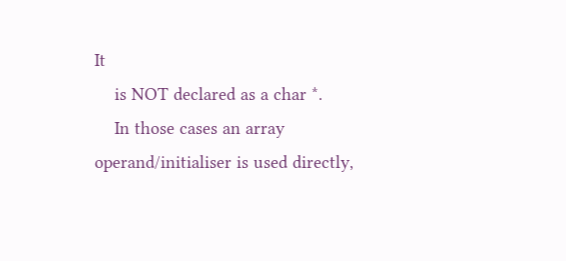It
    is NOT declared as a char *.
    In those cases an array operand/initialiser is used directly,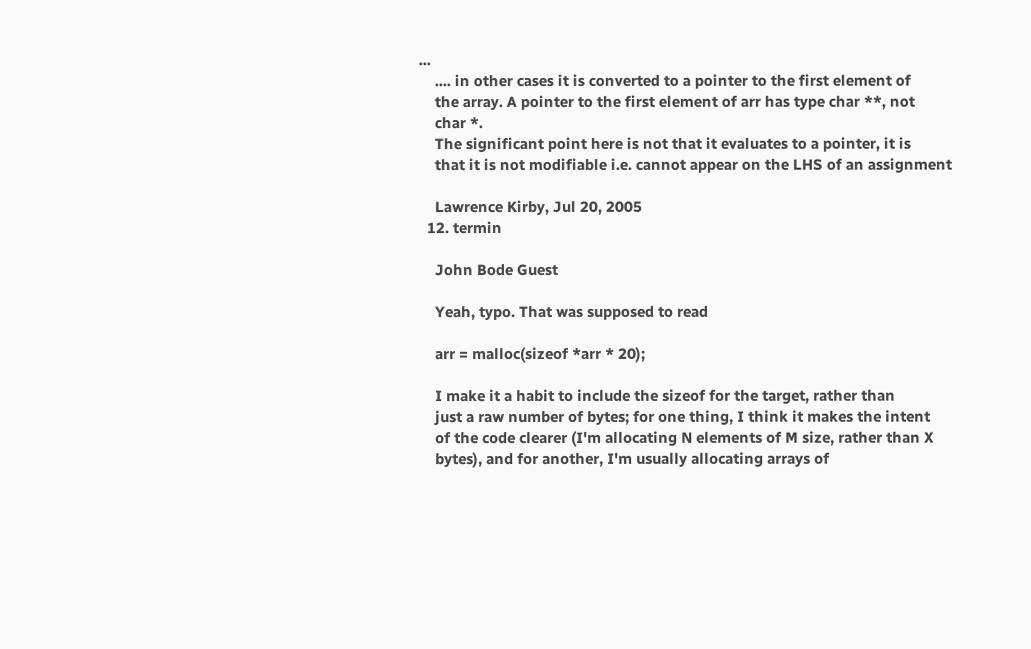...
    .... in other cases it is converted to a pointer to the first element of
    the array. A pointer to the first element of arr has type char **, not
    char *.
    The significant point here is not that it evaluates to a pointer, it is
    that it is not modifiable i.e. cannot appear on the LHS of an assignment

    Lawrence Kirby, Jul 20, 2005
  12. termin

    John Bode Guest

    Yeah, typo. That was supposed to read

    arr = malloc(sizeof *arr * 20);

    I make it a habit to include the sizeof for the target, rather than
    just a raw number of bytes; for one thing, I think it makes the intent
    of the code clearer (I'm allocating N elements of M size, rather than X
    bytes), and for another, I'm usually allocating arrays of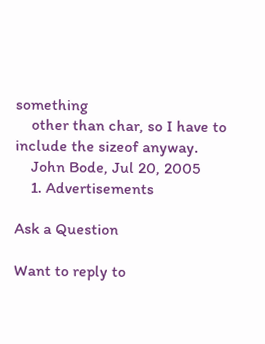something
    other than char, so I have to include the sizeof anyway.
    John Bode, Jul 20, 2005
    1. Advertisements

Ask a Question

Want to reply to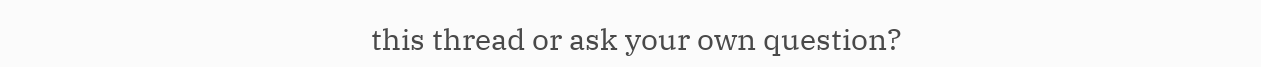this thread or ask your own question?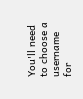You'll need to choose a username for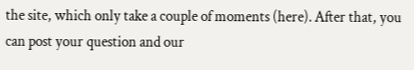the site, which only take a couple of moments (here). After that, you can post your question and our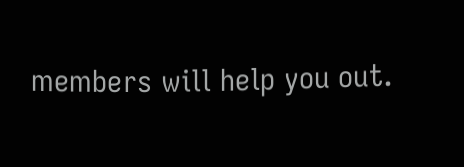members will help you out.